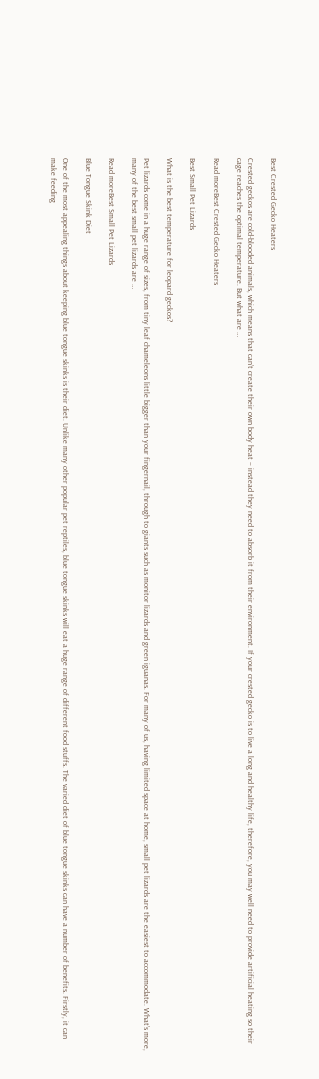Best Crested Gecko Heaters

Crested geckos are cold-blooded animals, which means that can’t create their own body heat – instead they need to absorb it from their environment. If your crested gecko is to live a long and healthy life, therefore, you may well need to provide artificial heating so their cage reaches the optimal temperature. But what are …

Read moreBest Crested Gecko Heaters

Best Small Pet Lizards

What is the best temperature for leopard geckos?

Pet lizards come in a huge range of sizes, from tiny leaf chameleons little bigger than your fingernail, through to giants such as monitor lizards and green iguanas. For many of us, having limited space at home, small pet lizards are the easiest to accommodate. What’s more, many of the best small pet lizards are …

Read moreBest Small Pet Lizards

Blue Tongue Skink Diet

One of the most appealing things about keeping blue tongue skinks is their diet. Unlike many other popular pet reptiles, blue tongue skinks will eat a huge range of different food stuffs. The varied diet of blue tongue skinks can have a number of benefits. Firstly, it can make feeding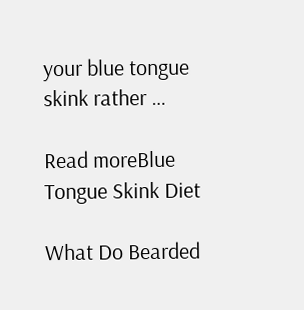your blue tongue skink rather …

Read moreBlue Tongue Skink Diet

What Do Bearded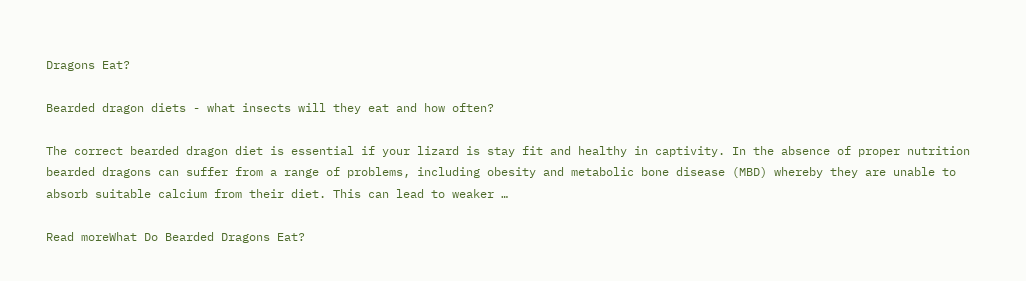Dragons Eat?

Bearded dragon diets - what insects will they eat and how often?

The correct bearded dragon diet is essential if your lizard is stay fit and healthy in captivity. In the absence of proper nutrition bearded dragons can suffer from a range of problems, including obesity and metabolic bone disease (MBD) whereby they are unable to absorb suitable calcium from their diet. This can lead to weaker …

Read moreWhat Do Bearded Dragons Eat?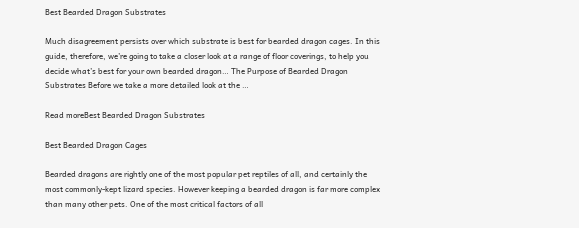Best Bearded Dragon Substrates

Much disagreement persists over which substrate is best for bearded dragon cages. In this guide, therefore, we’re going to take a closer look at a range of floor coverings, to help you decide what’s best for your own bearded dragon… The Purpose of Bearded Dragon Substrates Before we take a more detailed look at the …

Read moreBest Bearded Dragon Substrates

Best Bearded Dragon Cages

Bearded dragons are rightly one of the most popular pet reptiles of all, and certainly the most commonly-kept lizard species. However keeping a bearded dragon is far more complex than many other pets. One of the most critical factors of all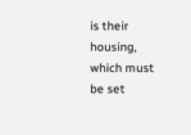is their housing, which must be set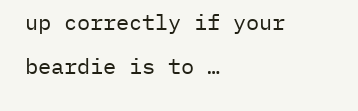up correctly if your beardie is to …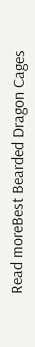Read moreBest Bearded Dragon Cages